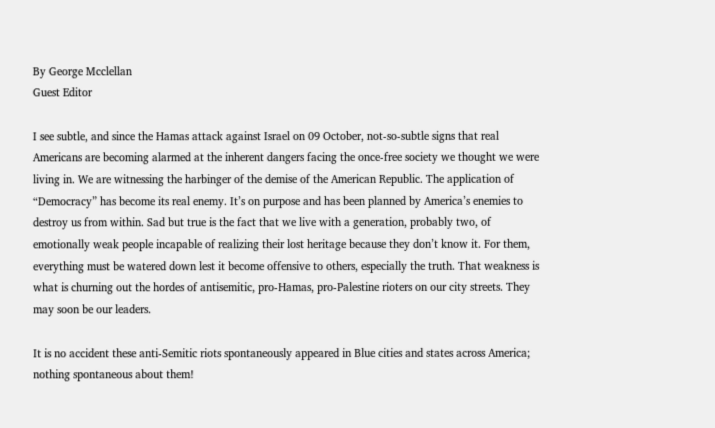By George Mcclellan
Guest Editor

I see subtle, and since the Hamas attack against Israel on 09 October, not-so-subtle signs that real Americans are becoming alarmed at the inherent dangers facing the once-free society we thought we were living in. We are witnessing the harbinger of the demise of the American Republic. The application of “Democracy” has become its real enemy. It’s on purpose and has been planned by America’s enemies to destroy us from within. Sad but true is the fact that we live with a generation, probably two, of emotionally weak people incapable of realizing their lost heritage because they don’t know it. For them, everything must be watered down lest it become offensive to others, especially the truth. That weakness is what is churning out the hordes of antisemitic, pro-Hamas, pro-Palestine rioters on our city streets. They may soon be our leaders.

It is no accident these anti-Semitic riots spontaneously appeared in Blue cities and states across America; nothing spontaneous about them!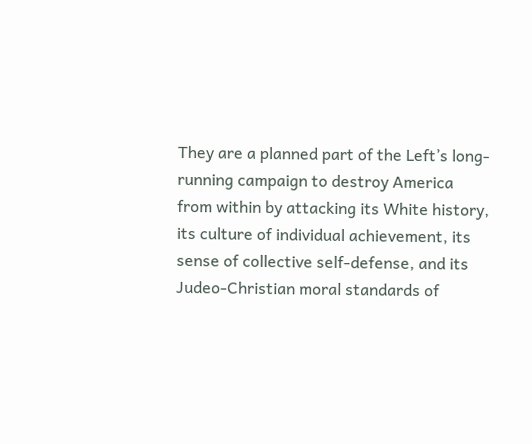They are a planned part of the Left’s long-running campaign to destroy America from within by attacking its White history, its culture of individual achievement, its sense of collective self-defense, and its Judeo-Christian moral standards of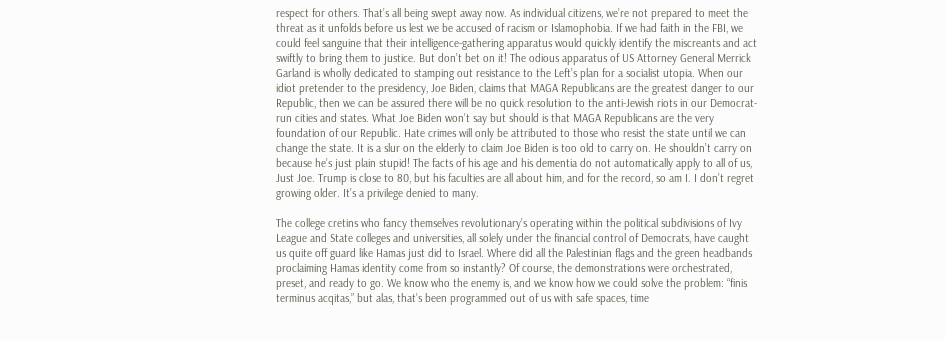respect for others. That’s all being swept away now. As individual citizens, we’re not prepared to meet the threat as it unfolds before us lest we be accused of racism or Islamophobia. If we had faith in the FBI, we could feel sanguine that their intelligence-gathering apparatus would quickly identify the miscreants and act swiftly to bring them to justice. But don’t bet on it! The odious apparatus of US Attorney General Merrick Garland is wholly dedicated to stamping out resistance to the Left’s plan for a socialist utopia. When our idiot pretender to the presidency, Joe Biden, claims that MAGA Republicans are the greatest danger to our Republic, then we can be assured there will be no quick resolution to the anti-Jewish riots in our Democrat-run cities and states. What Joe Biden won’t say but should is that MAGA Republicans are the very foundation of our Republic. Hate crimes will only be attributed to those who resist the state until we can change the state. It is a slur on the elderly to claim Joe Biden is too old to carry on. He shouldn’t carry on because he’s just plain stupid! The facts of his age and his dementia do not automatically apply to all of us, Just Joe. Trump is close to 80, but his faculties are all about him, and for the record, so am I. I don’t regret growing older. It’s a privilege denied to many.

The college cretins who fancy themselves revolutionary’s operating within the political subdivisions of Ivy League and State colleges and universities, all solely under the financial control of Democrats, have caught us quite off guard like Hamas just did to Israel. Where did all the Palestinian flags and the green headbands proclaiming Hamas identity come from so instantly? Of course, the demonstrations were orchestrated, preset, and ready to go. We know who the enemy is, and we know how we could solve the problem: “finis terminus acqitas,” but alas, that’s been programmed out of us with safe spaces, time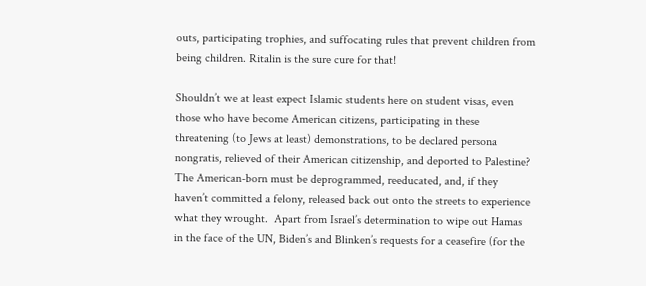outs, participating trophies, and suffocating rules that prevent children from being children. Ritalin is the sure cure for that!

Shouldn’t we at least expect Islamic students here on student visas, even those who have become American citizens, participating in these threatening (to Jews at least) demonstrations, to be declared persona nongratis, relieved of their American citizenship, and deported to Palestine? The American-born must be deprogrammed, reeducated, and, if they haven’t committed a felony, released back out onto the streets to experience what they wrought.  Apart from Israel’s determination to wipe out Hamas in the face of the UN, Biden’s and Blinken’s requests for a ceasefire (for the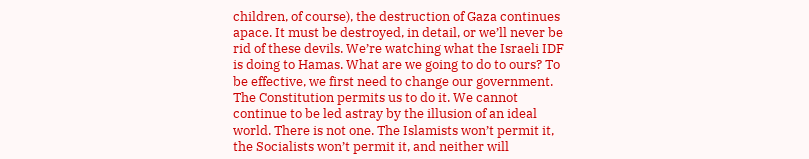children, of course), the destruction of Gaza continues apace. It must be destroyed, in detail, or we’ll never be rid of these devils. We’re watching what the Israeli IDF is doing to Hamas. What are we going to do to ours? To be effective, we first need to change our government. The Constitution permits us to do it. We cannot continue to be led astray by the illusion of an ideal world. There is not one. The Islamists won’t permit it, the Socialists won’t permit it, and neither will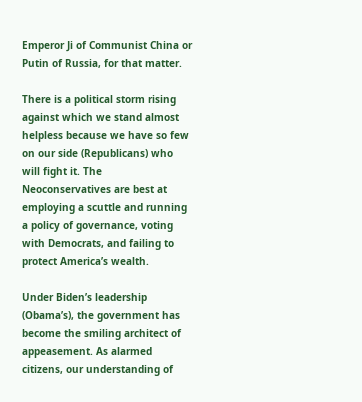Emperor Ji of Communist China or Putin of Russia, for that matter.

There is a political storm rising against which we stand almost helpless because we have so few on our side (Republicans) who will fight it. The Neoconservatives are best at employing a scuttle and running a policy of governance, voting with Democrats, and failing to protect America’s wealth.

Under Biden’s leadership (Obama’s), the government has become the smiling architect of appeasement. As alarmed citizens, our understanding of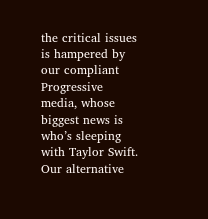the critical issues is hampered by our compliant Progressive media, whose biggest news is who’s sleeping with Taylor Swift. Our alternative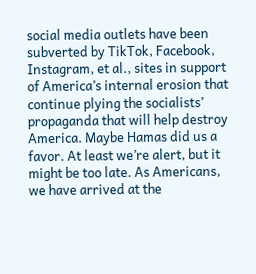social media outlets have been subverted by TikTok, Facebook, Instagram, et al., sites in support of America’s internal erosion that continue plying the socialists’ propaganda that will help destroy America. Maybe Hamas did us a favor. At least we’re alert, but it might be too late. As Americans, we have arrived at the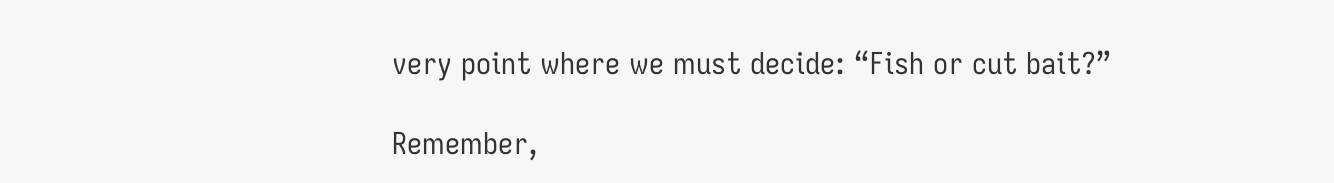very point where we must decide: “Fish or cut bait?”

Remember,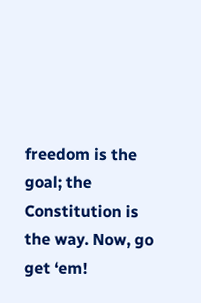freedom is the goal; the Constitution is the way. Now, go get ‘em!